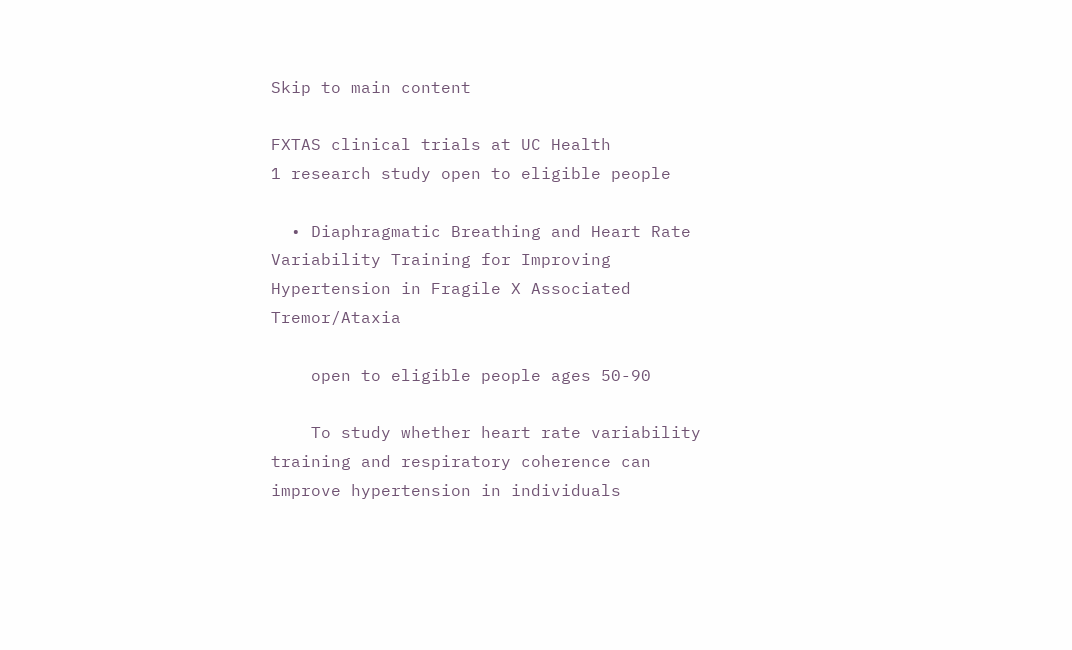Skip to main content

FXTAS clinical trials at UC Health
1 research study open to eligible people

  • Diaphragmatic Breathing and Heart Rate Variability Training for Improving Hypertension in Fragile X Associated Tremor/Ataxia

    open to eligible people ages 50-90

    To study whether heart rate variability training and respiratory coherence can improve hypertension in individuals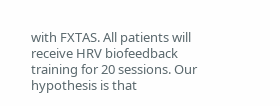with FXTAS. All patients will receive HRV biofeedback training for 20 sessions. Our hypothesis is that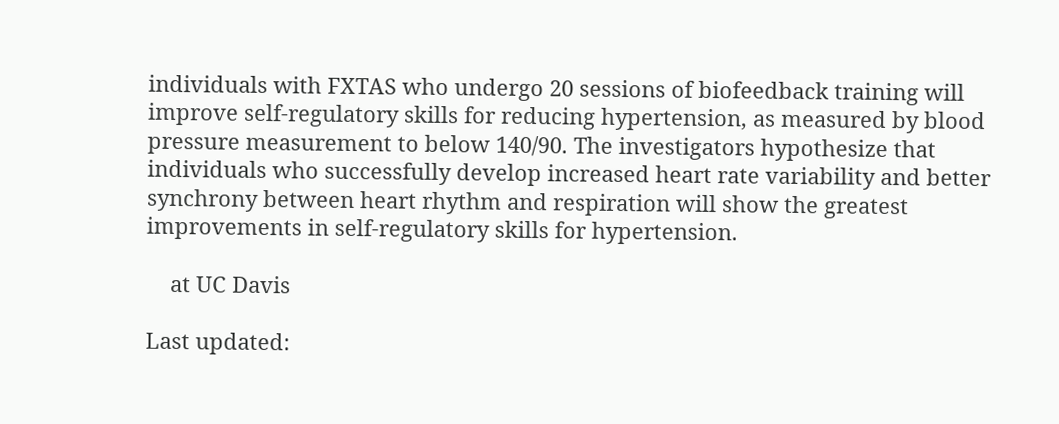individuals with FXTAS who undergo 20 sessions of biofeedback training will improve self-regulatory skills for reducing hypertension, as measured by blood pressure measurement to below 140/90. The investigators hypothesize that individuals who successfully develop increased heart rate variability and better synchrony between heart rhythm and respiration will show the greatest improvements in self-regulatory skills for hypertension.

    at UC Davis

Last updated: